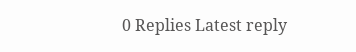0 Replies Latest reply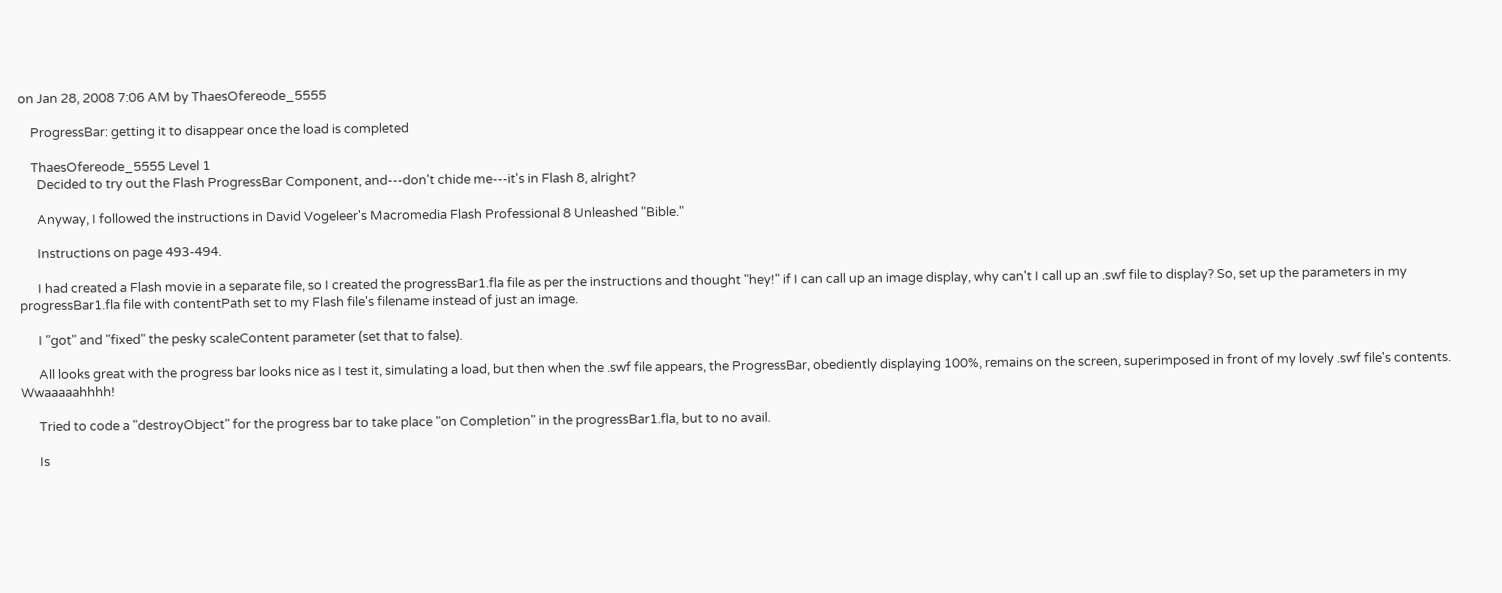on Jan 28, 2008 7:06 AM by ThaesOfereode_5555

    ProgressBar: getting it to disappear once the load is completed

    ThaesOfereode_5555 Level 1
      Decided to try out the Flash ProgressBar Component, and---don't chide me---it's in Flash 8, alright?

      Anyway, I followed the instructions in David Vogeleer's Macromedia Flash Professional 8 Unleashed "Bible."

      Instructions on page 493-494.

      I had created a Flash movie in a separate file, so I created the progressBar1.fla file as per the instructions and thought "hey!" if I can call up an image display, why can't I call up an .swf file to display? So, set up the parameters in my progressBar1.fla file with contentPath set to my Flash file's filename instead of just an image.

      I "got" and "fixed" the pesky scaleContent parameter (set that to false).

      All looks great with the progress bar looks nice as I test it, simulating a load, but then when the .swf file appears, the ProgressBar, obediently displaying 100%, remains on the screen, superimposed in front of my lovely .swf file's contents. Wwaaaaahhhh!

      Tried to code a "destroyObject" for the progress bar to take place "on Completion" in the progressBar1.fla, but to no avail.

      Is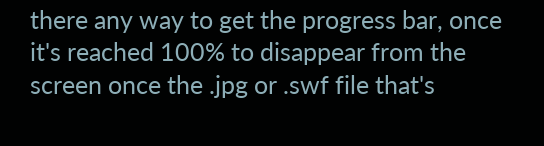there any way to get the progress bar, once it's reached 100% to disappear from the screen once the .jpg or .swf file that's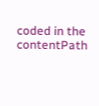coded in the contentPath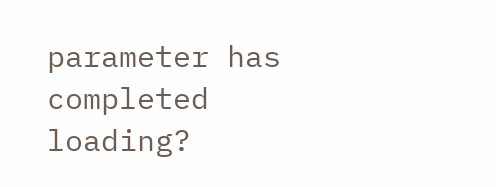parameter has completed loading?